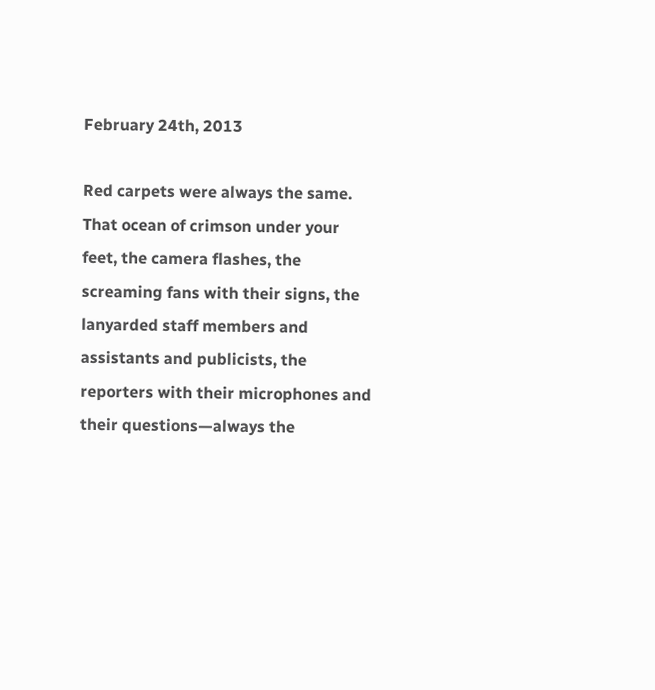February 24th, 2013

Red carpets were always the same. That ocean of crimson under your feet, the camera flashes, the screaming fans with their signs, the lanyarded staff members and assistants and publicists, the reporters with their microphones and their questions—always the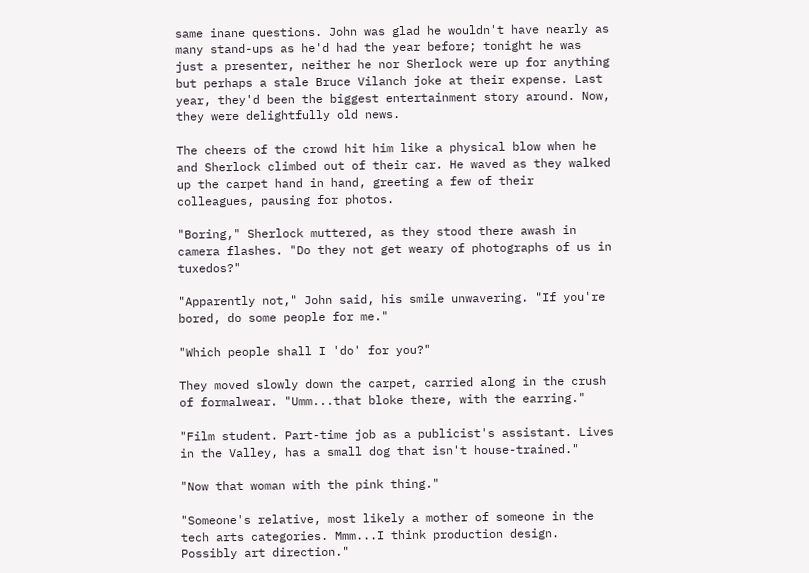same inane questions. John was glad he wouldn't have nearly as many stand-ups as he'd had the year before; tonight he was just a presenter, neither he nor Sherlock were up for anything but perhaps a stale Bruce Vilanch joke at their expense. Last year, they'd been the biggest entertainment story around. Now, they were delightfully old news.

The cheers of the crowd hit him like a physical blow when he and Sherlock climbed out of their car. He waved as they walked up the carpet hand in hand, greeting a few of their colleagues, pausing for photos.

"Boring," Sherlock muttered, as they stood there awash in camera flashes. "Do they not get weary of photographs of us in tuxedos?"

"Apparently not," John said, his smile unwavering. "If you're bored, do some people for me."

"Which people shall I 'do' for you?"

They moved slowly down the carpet, carried along in the crush of formalwear. "Umm...that bloke there, with the earring."

"Film student. Part-time job as a publicist's assistant. Lives in the Valley, has a small dog that isn't house-trained."

"Now that woman with the pink thing."

"Someone's relative, most likely a mother of someone in the tech arts categories. Mmm...I think production design. Possibly art direction."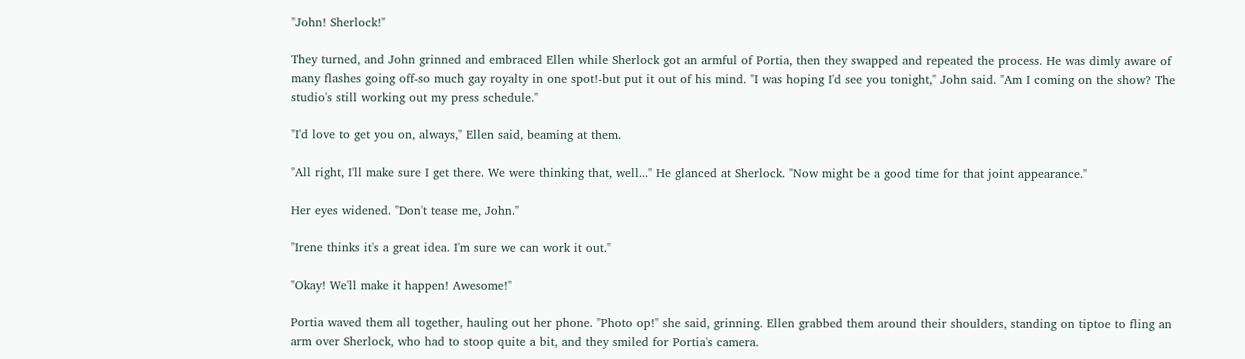"John! Sherlock!"

They turned, and John grinned and embraced Ellen while Sherlock got an armful of Portia, then they swapped and repeated the process. He was dimly aware of many flashes going off-so much gay royalty in one spot!-but put it out of his mind. "I was hoping I'd see you tonight," John said. "Am I coming on the show? The studio's still working out my press schedule."

"I'd love to get you on, always," Ellen said, beaming at them.

"All right, I'll make sure I get there. We were thinking that, well..." He glanced at Sherlock. "Now might be a good time for that joint appearance."

Her eyes widened. "Don't tease me, John."

"Irene thinks it's a great idea. I'm sure we can work it out."

"Okay! We'll make it happen! Awesome!"

Portia waved them all together, hauling out her phone. "Photo op!" she said, grinning. Ellen grabbed them around their shoulders, standing on tiptoe to fling an arm over Sherlock, who had to stoop quite a bit, and they smiled for Portia's camera.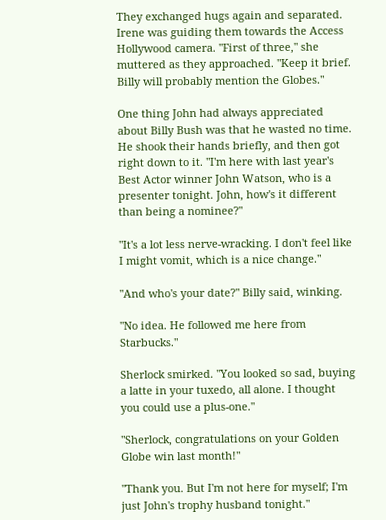They exchanged hugs again and separated. Irene was guiding them towards the Access Hollywood camera. "First of three," she muttered as they approached. "Keep it brief. Billy will probably mention the Globes."

One thing John had always appreciated about Billy Bush was that he wasted no time. He shook their hands briefly, and then got right down to it. "I'm here with last year's Best Actor winner John Watson, who is a presenter tonight. John, how's it different than being a nominee?"

"It's a lot less nerve-wracking. I don't feel like I might vomit, which is a nice change."

"And who's your date?" Billy said, winking.

"No idea. He followed me here from Starbucks."

Sherlock smirked. "You looked so sad, buying a latte in your tuxedo, all alone. I thought you could use a plus-one."

"Sherlock, congratulations on your Golden Globe win last month!"

"Thank you. But I'm not here for myself; I'm just John's trophy husband tonight."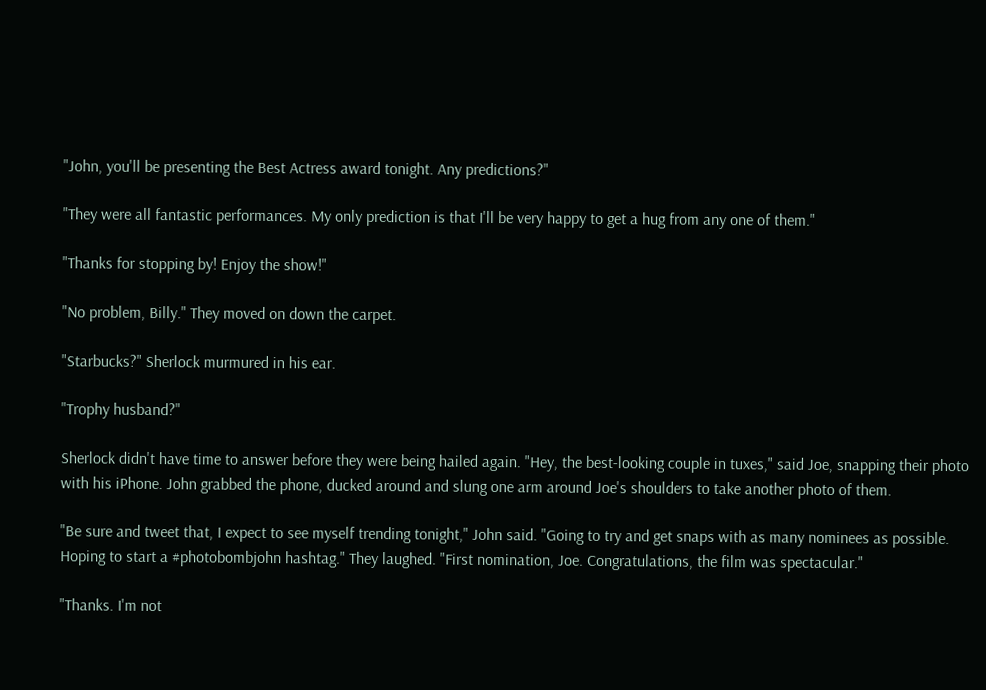"John, you'll be presenting the Best Actress award tonight. Any predictions?"

"They were all fantastic performances. My only prediction is that I'll be very happy to get a hug from any one of them."

"Thanks for stopping by! Enjoy the show!"

"No problem, Billy." They moved on down the carpet.

"Starbucks?" Sherlock murmured in his ear.

"Trophy husband?"

Sherlock didn't have time to answer before they were being hailed again. "Hey, the best-looking couple in tuxes," said Joe, snapping their photo with his iPhone. John grabbed the phone, ducked around and slung one arm around Joe's shoulders to take another photo of them.

"Be sure and tweet that, I expect to see myself trending tonight," John said. "Going to try and get snaps with as many nominees as possible. Hoping to start a #photobombjohn hashtag." They laughed. "First nomination, Joe. Congratulations, the film was spectacular."

"Thanks. I'm not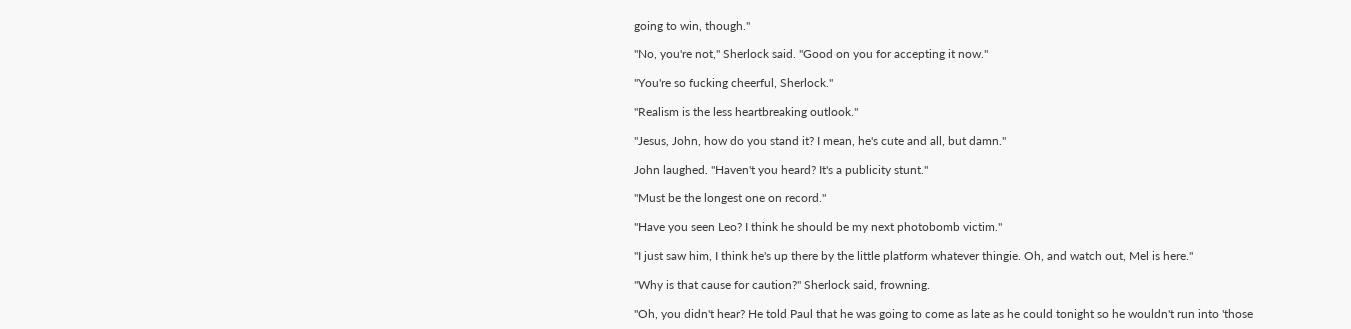going to win, though."

"No, you're not," Sherlock said. "Good on you for accepting it now."

"You're so fucking cheerful, Sherlock."

"Realism is the less heartbreaking outlook."

"Jesus, John, how do you stand it? I mean, he's cute and all, but damn."

John laughed. "Haven't you heard? It's a publicity stunt."

"Must be the longest one on record."

"Have you seen Leo? I think he should be my next photobomb victim."

"I just saw him, I think he's up there by the little platform whatever thingie. Oh, and watch out, Mel is here."

"Why is that cause for caution?" Sherlock said, frowning.

"Oh, you didn't hear? He told Paul that he was going to come as late as he could tonight so he wouldn't run into 'those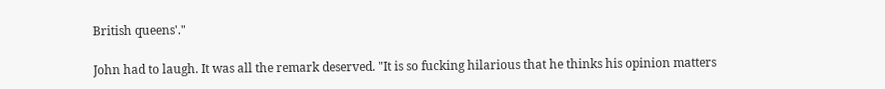British queens'."

John had to laugh. It was all the remark deserved. "It is so fucking hilarious that he thinks his opinion matters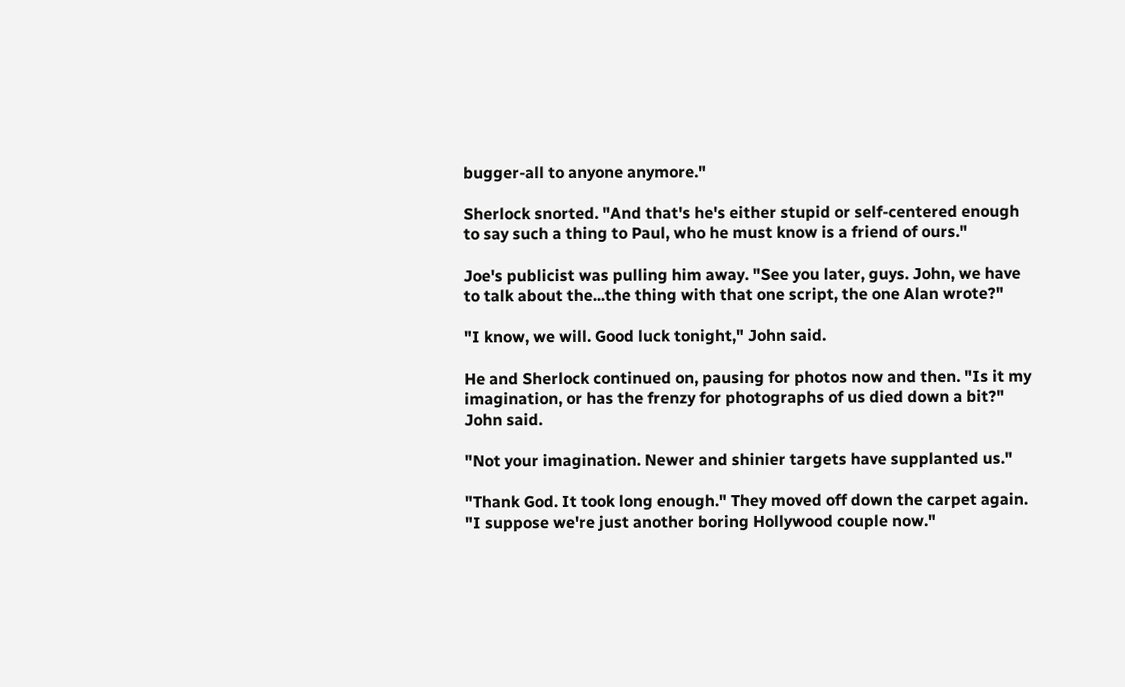bugger-all to anyone anymore."

Sherlock snorted. "And that's he's either stupid or self-centered enough to say such a thing to Paul, who he must know is a friend of ours."

Joe's publicist was pulling him away. "See you later, guys. John, we have to talk about the...the thing with that one script, the one Alan wrote?"

"I know, we will. Good luck tonight," John said.

He and Sherlock continued on, pausing for photos now and then. "Is it my imagination, or has the frenzy for photographs of us died down a bit?" John said.

"Not your imagination. Newer and shinier targets have supplanted us."

"Thank God. It took long enough." They moved off down the carpet again. "I suppose we're just another boring Hollywood couple now."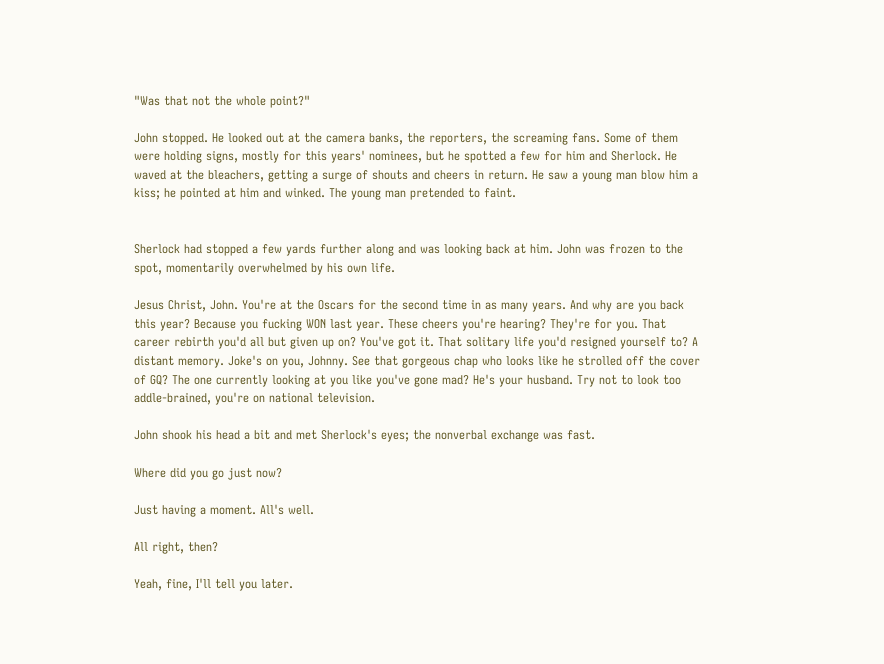"Was that not the whole point?"

John stopped. He looked out at the camera banks, the reporters, the screaming fans. Some of them were holding signs, mostly for this years' nominees, but he spotted a few for him and Sherlock. He waved at the bleachers, getting a surge of shouts and cheers in return. He saw a young man blow him a kiss; he pointed at him and winked. The young man pretended to faint.


Sherlock had stopped a few yards further along and was looking back at him. John was frozen to the spot, momentarily overwhelmed by his own life.

Jesus Christ, John. You're at the Oscars for the second time in as many years. And why are you back this year? Because you fucking WON last year. These cheers you're hearing? They're for you. That career rebirth you'd all but given up on? You've got it. That solitary life you'd resigned yourself to? A distant memory. Joke's on you, Johnny. See that gorgeous chap who looks like he strolled off the cover of GQ? The one currently looking at you like you've gone mad? He's your husband. Try not to look too addle-brained, you're on national television.

John shook his head a bit and met Sherlock's eyes; the nonverbal exchange was fast.

Where did you go just now?

Just having a moment. All's well.

All right, then?

Yeah, fine, I'll tell you later.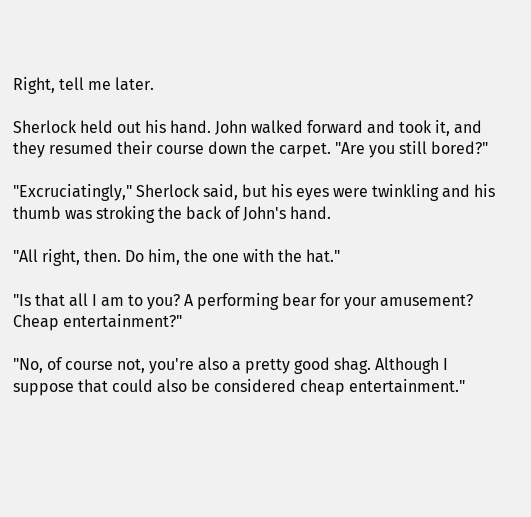Right, tell me later.

Sherlock held out his hand. John walked forward and took it, and they resumed their course down the carpet. "Are you still bored?"

"Excruciatingly," Sherlock said, but his eyes were twinkling and his thumb was stroking the back of John's hand.

"All right, then. Do him, the one with the hat."

"Is that all I am to you? A performing bear for your amusement? Cheap entertainment?"

"No, of course not, you're also a pretty good shag. Although I suppose that could also be considered cheap entertainment."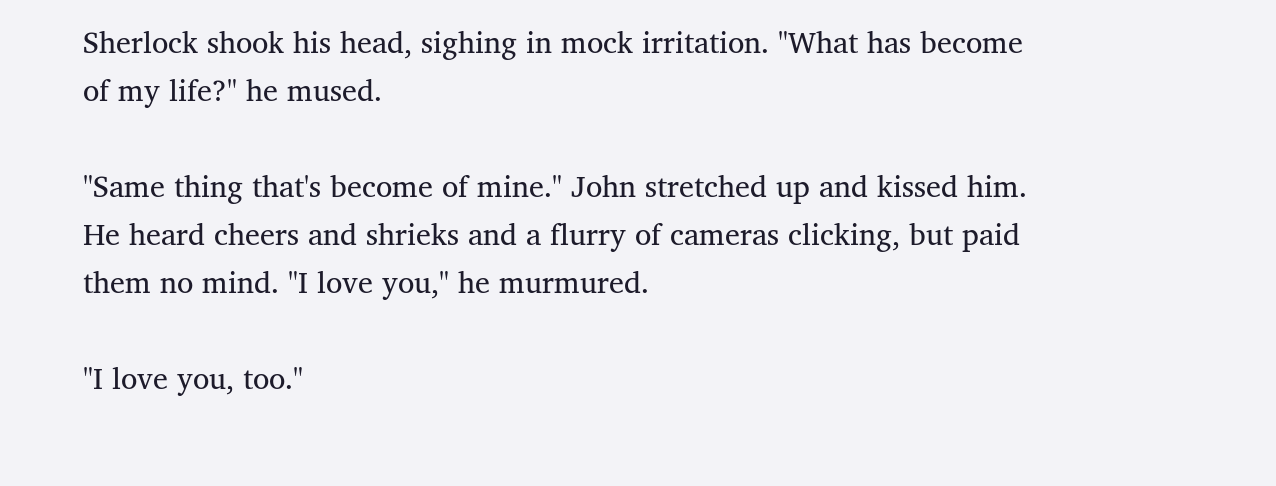Sherlock shook his head, sighing in mock irritation. "What has become of my life?" he mused.

"Same thing that's become of mine." John stretched up and kissed him. He heard cheers and shrieks and a flurry of cameras clicking, but paid them no mind. "I love you," he murmured.

"I love you, too."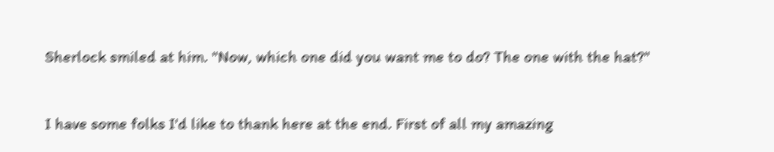Sherlock smiled at him. "Now, which one did you want me to do? The one with the hat?"


I have some folks I'd like to thank here at the end. First of all my amazing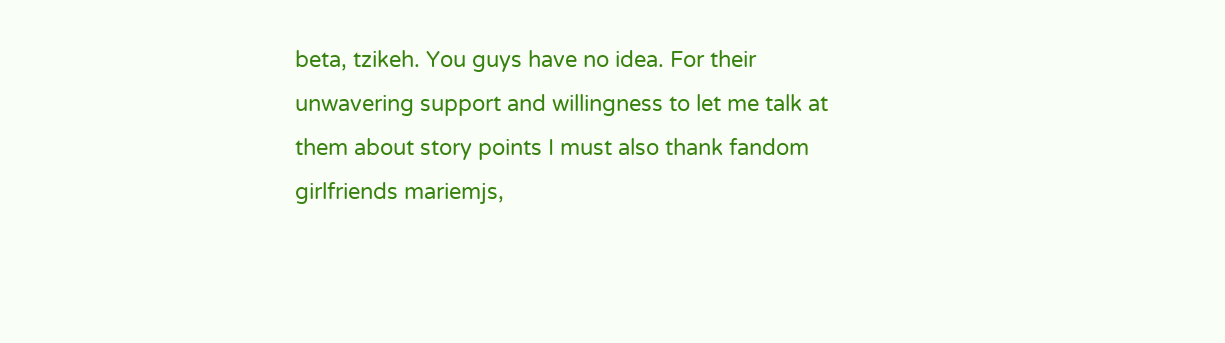beta, tzikeh. You guys have no idea. For their unwavering support and willingness to let me talk at them about story points I must also thank fandom girlfriends mariemjs,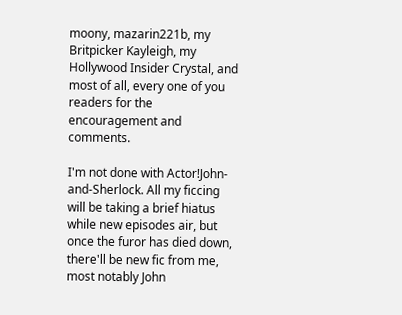moony, mazarin221b, my Britpicker Kayleigh, my Hollywood Insider Crystal, and most of all, every one of you readers for the encouragement and comments.

I'm not done with Actor!John-and-Sherlock. All my ficcing will be taking a brief hiatus while new episodes air, but once the furor has died down, there'll be new fic from me, most notably John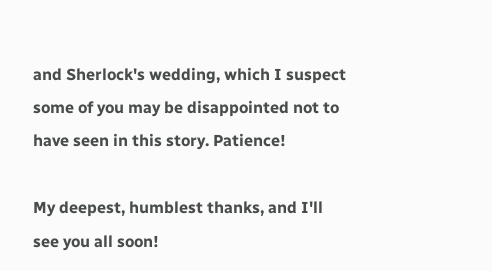and Sherlock's wedding, which I suspect some of you may be disappointed not to have seen in this story. Patience!

My deepest, humblest thanks, and I'll see you all soon!